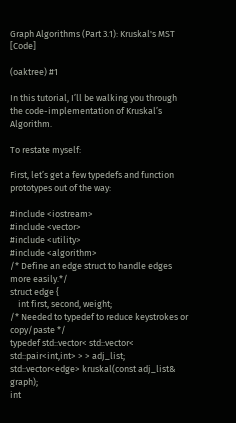Graph Algorithms (Part 3.1): Kruskal's MST [Code]

(oaktree) #1

In this tutorial, I’ll be walking you through the code-implementation of Kruskal’s Algorithm.

To restate myself:

First, let’s get a few typedefs and function prototypes out of the way:

#include <iostream>
#include <vector>
#include <utility>
#include <algorithm>
/* Define an edge struct to handle edges more easily.*/
struct edge {
    int first, second, weight;
/* Needed to typedef to reduce keystrokes or copy/paste */
typedef std::vector< std::vector< std::pair<int,int> > > adj_list;
std::vector<edge> kruskal(const adj_list& graph);
int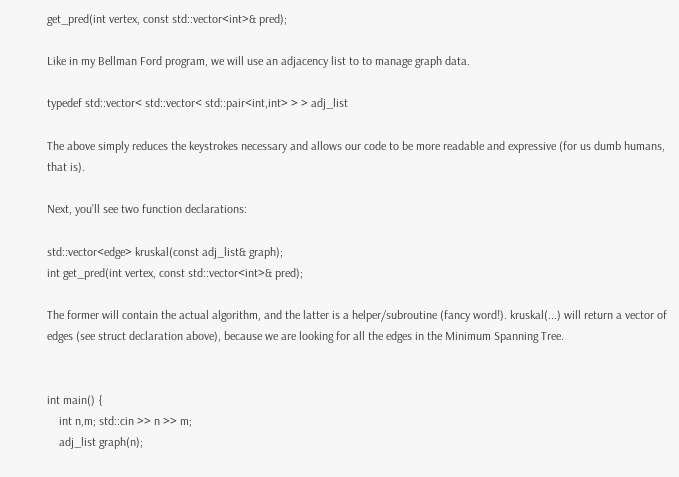get_pred(int vertex, const std::vector<int>& pred);

Like in my Bellman Ford program, we will use an adjacency list to to manage graph data.

typedef std::vector< std::vector< std::pair<int,int> > > adj_list

The above simply reduces the keystrokes necessary and allows our code to be more readable and expressive (for us dumb humans, that is).

Next, you’ll see two function declarations:

std::vector<edge> kruskal(const adj_list& graph);
int get_pred(int vertex, const std::vector<int>& pred);

The former will contain the actual algorithm, and the latter is a helper/subroutine (fancy word!). kruskal(...) will return a vector of edges (see struct declaration above), because we are looking for all the edges in the Minimum Spanning Tree.


int main() {
    int n,m; std::cin >> n >> m;
    adj_list graph(n);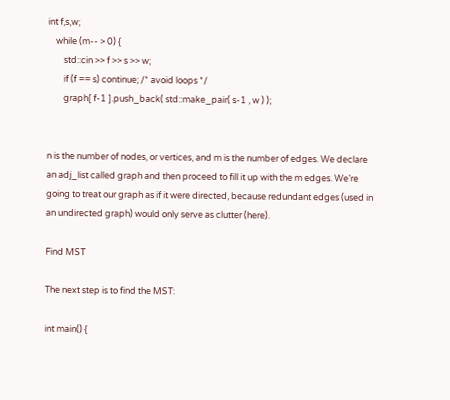int f,s,w;
    while (m-- > 0) {
        std::cin >> f >> s >> w;
        if (f == s) continue; /* avoid loops */
        graph[ f-1 ].push_back( std::make_pair( s-1 , w ) );


n is the number of nodes, or vertices, and m is the number of edges. We declare an adj_list called graph and then proceed to fill it up with the m edges. We’re going to treat our graph as if it were directed, because redundant edges (used in an undirected graph) would only serve as clutter (here).

Find MST

The next step is to find the MST:

int main() {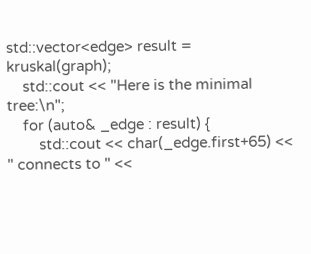std::vector<edge> result = kruskal(graph);
    std::cout << "Here is the minimal tree:\n";
    for (auto& _edge : result) {
        std::cout << char(_edge.first+65) << " connects to " <<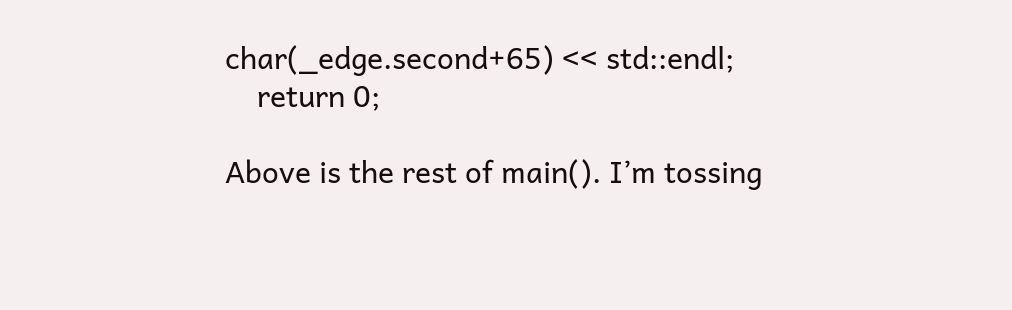char(_edge.second+65) << std::endl;
    return 0;

Above is the rest of main(). I’m tossing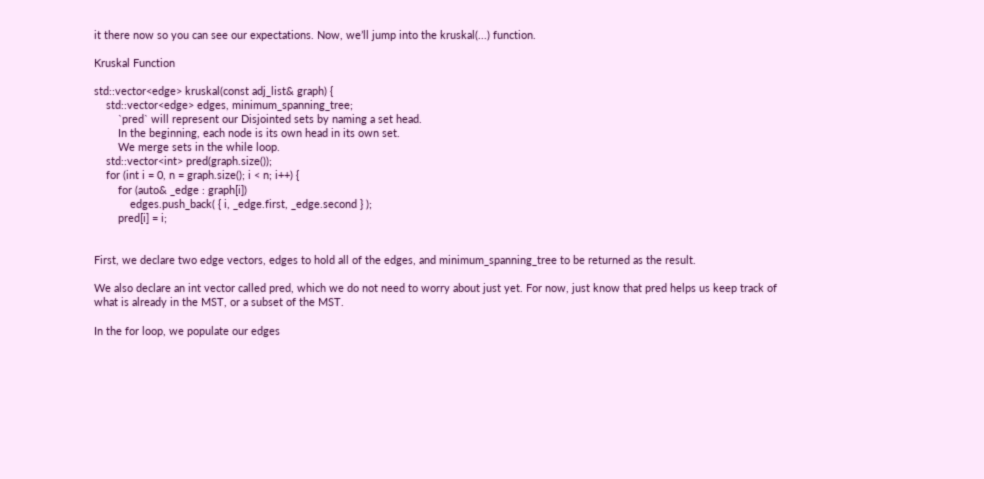it there now so you can see our expectations. Now, we’ll jump into the kruskal(...) function.

Kruskal Function

std::vector<edge> kruskal(const adj_list& graph) {
    std::vector<edge> edges, minimum_spanning_tree;
        `pred` will represent our Disjointed sets by naming a set head.
        In the beginning, each node is its own head in its own set.
        We merge sets in the while loop.
    std::vector<int> pred(graph.size());
    for (int i = 0, n = graph.size(); i < n; i++) {
        for (auto& _edge : graph[i])
            edges.push_back( { i, _edge.first, _edge.second } );
        pred[i] = i;


First, we declare two edge vectors, edges to hold all of the edges, and minimum_spanning_tree to be returned as the result.

We also declare an int vector called pred, which we do not need to worry about just yet. For now, just know that pred helps us keep track of what is already in the MST, or a subset of the MST.

In the for loop, we populate our edges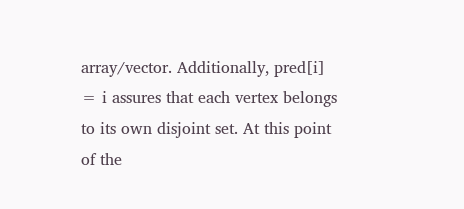array/vector. Additionally, pred[i] = i assures that each vertex belongs to its own disjoint set. At this point of the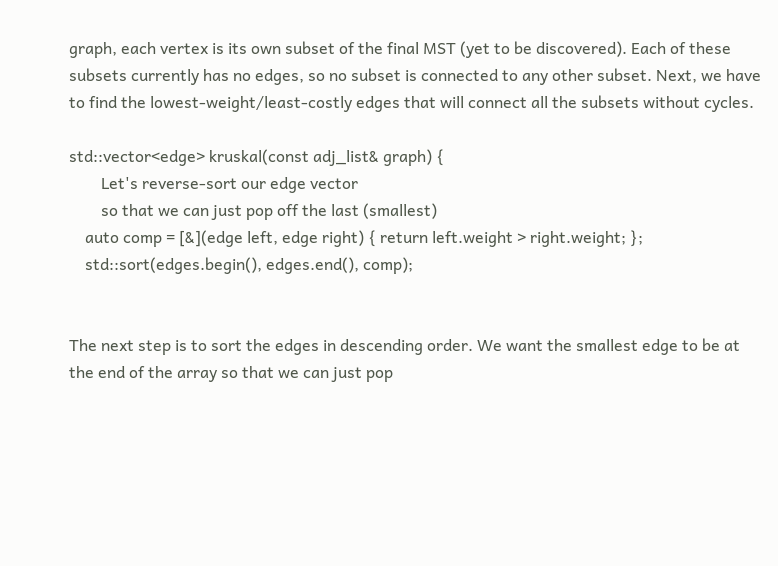graph, each vertex is its own subset of the final MST (yet to be discovered). Each of these subsets currently has no edges, so no subset is connected to any other subset. Next, we have to find the lowest-weight/least-costly edges that will connect all the subsets without cycles.

std::vector<edge> kruskal(const adj_list& graph) {
        Let's reverse-sort our edge vector
        so that we can just pop off the last (smallest)
    auto comp = [&](edge left, edge right) { return left.weight > right.weight; };
    std::sort(edges.begin(), edges.end(), comp);


The next step is to sort the edges in descending order. We want the smallest edge to be at the end of the array so that we can just pop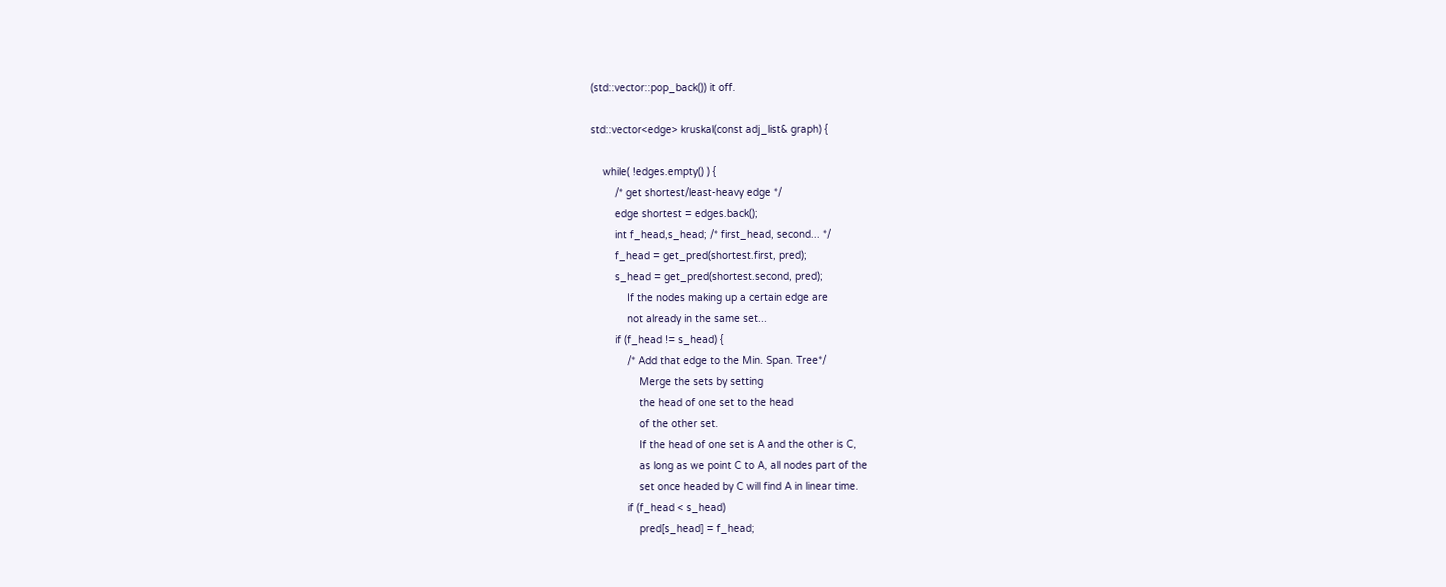(std::vector::pop_back()) it off.

std::vector<edge> kruskal(const adj_list& graph) {

    while( !edges.empty() ) {
        /* get shortest/least-heavy edge */
        edge shortest = edges.back();
        int f_head,s_head; /* first_head, second... */
        f_head = get_pred(shortest.first, pred);
        s_head = get_pred(shortest.second, pred);
            If the nodes making up a certain edge are
            not already in the same set...
        if (f_head != s_head) {
            /* Add that edge to the Min. Span. Tree*/
                Merge the sets by setting
                the head of one set to the head
                of the other set.
                If the head of one set is A and the other is C,
                as long as we point C to A, all nodes part of the
                set once headed by C will find A in linear time.
            if (f_head < s_head)
                pred[s_head] = f_head;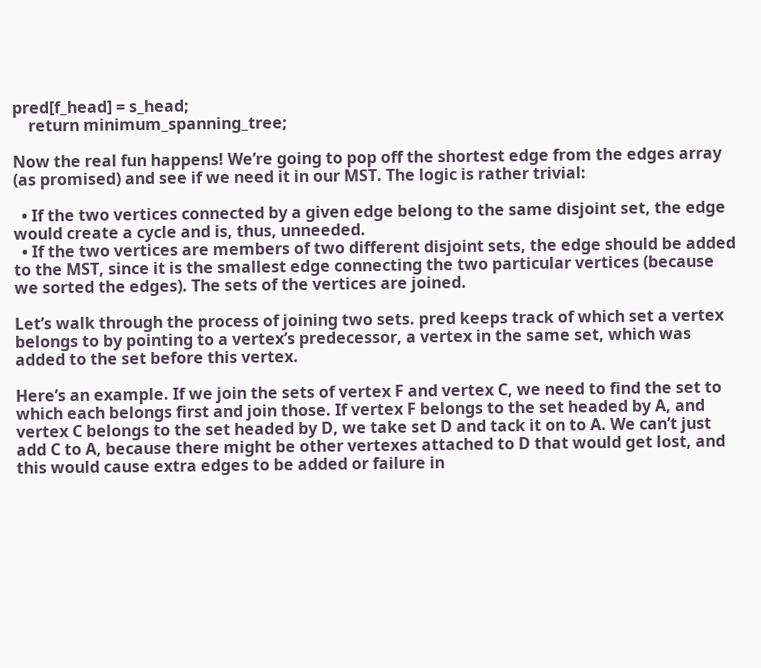pred[f_head] = s_head;
    return minimum_spanning_tree;

Now the real fun happens! We’re going to pop off the shortest edge from the edges array (as promised) and see if we need it in our MST. The logic is rather trivial:

  • If the two vertices connected by a given edge belong to the same disjoint set, the edge would create a cycle and is, thus, unneeded.
  • If the two vertices are members of two different disjoint sets, the edge should be added to the MST, since it is the smallest edge connecting the two particular vertices (because we sorted the edges). The sets of the vertices are joined.

Let’s walk through the process of joining two sets. pred keeps track of which set a vertex belongs to by pointing to a vertex’s predecessor, a vertex in the same set, which was added to the set before this vertex.

Here’s an example. If we join the sets of vertex F and vertex C, we need to find the set to which each belongs first and join those. If vertex F belongs to the set headed by A, and vertex C belongs to the set headed by D, we take set D and tack it on to A. We can’t just add C to A, because there might be other vertexes attached to D that would get lost, and this would cause extra edges to be added or failure in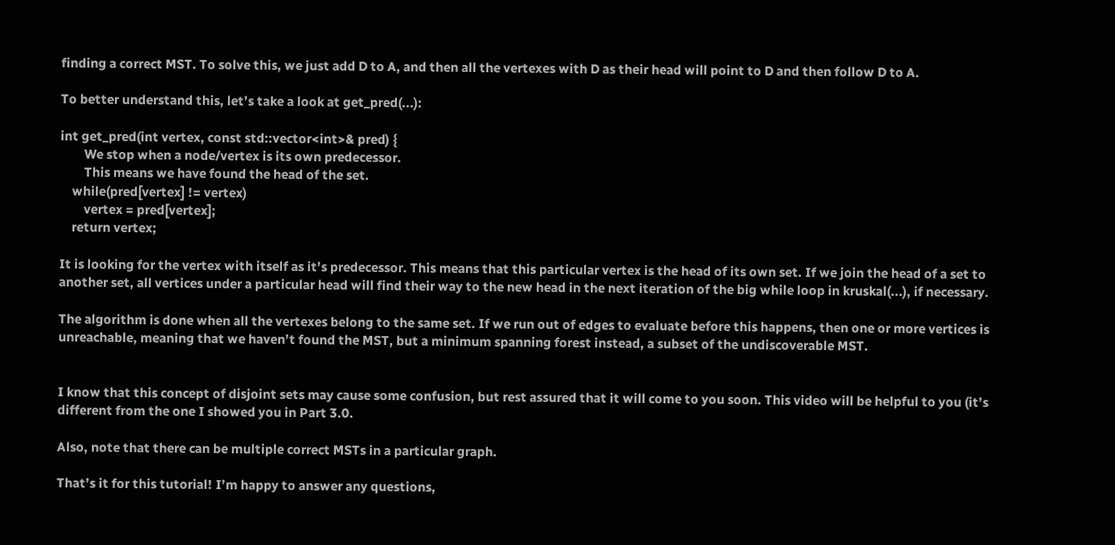finding a correct MST. To solve this, we just add D to A, and then all the vertexes with D as their head will point to D and then follow D to A.

To better understand this, let’s take a look at get_pred(...):

int get_pred(int vertex, const std::vector<int>& pred) {
        We stop when a node/vertex is its own predecessor.
        This means we have found the head of the set.
    while(pred[vertex] != vertex)
        vertex = pred[vertex];
    return vertex;

It is looking for the vertex with itself as it’s predecessor. This means that this particular vertex is the head of its own set. If we join the head of a set to another set, all vertices under a particular head will find their way to the new head in the next iteration of the big while loop in kruskal(...), if necessary.

The algorithm is done when all the vertexes belong to the same set. If we run out of edges to evaluate before this happens, then one or more vertices is unreachable, meaning that we haven’t found the MST, but a minimum spanning forest instead, a subset of the undiscoverable MST.


I know that this concept of disjoint sets may cause some confusion, but rest assured that it will come to you soon. This video will be helpful to you (it’s different from the one I showed you in Part 3.0.

Also, note that there can be multiple correct MSTs in a particular graph.

That’s it for this tutorial! I’m happy to answer any questions,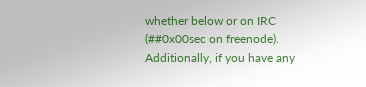whether below or on IRC (##0x00sec on freenode). Additionally, if you have any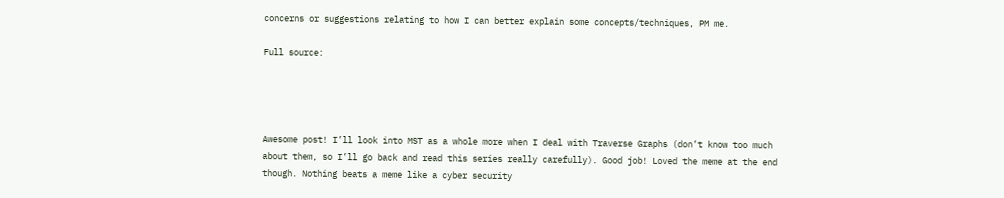concerns or suggestions relating to how I can better explain some concepts/techniques, PM me.

Full source:




Awesome post! I’ll look into MST as a whole more when I deal with Traverse Graphs (don’t know too much about them, so I’ll go back and read this series really carefully). Good job! Loved the meme at the end though. Nothing beats a meme like a cyber security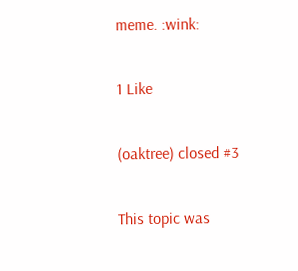meme. :wink:

1 Like

(oaktree) closed #3

This topic was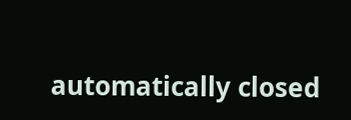automatically closed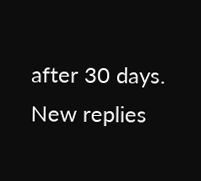after 30 days. New replies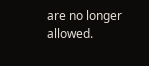are no longer allowed.